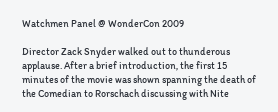Watchmen Panel @ WonderCon 2009

Director Zack Snyder walked out to thunderous applause. After a brief introduction, the first 15 minutes of the movie was shown spanning the death of the Comedian to Rorschach discussing with Nite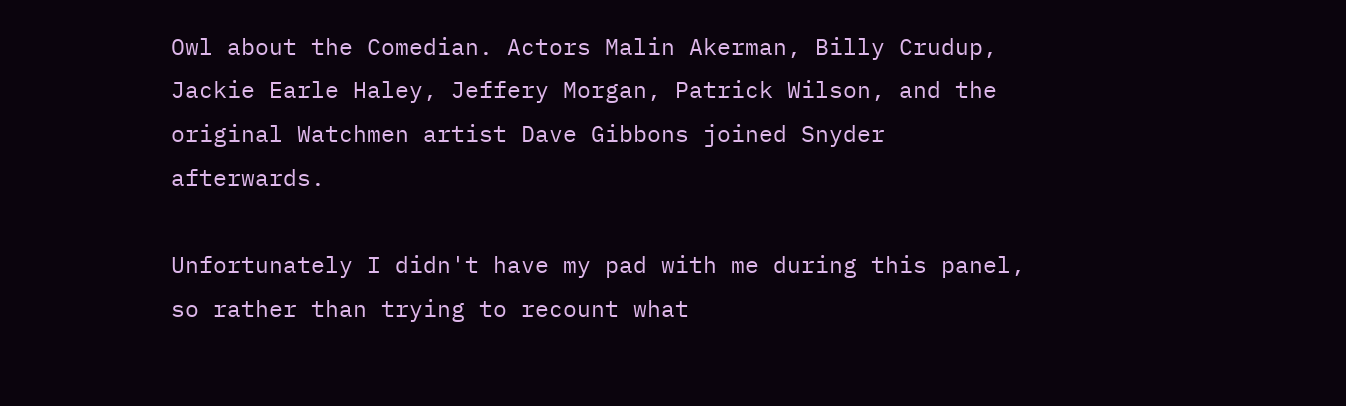Owl about the Comedian. Actors Malin Akerman, Billy Crudup, Jackie Earle Haley, Jeffery Morgan, Patrick Wilson, and the original Watchmen artist Dave Gibbons joined Snyder afterwards.

Unfortunately I didn't have my pad with me during this panel, so rather than trying to recount what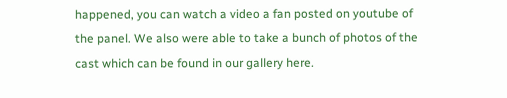happened, you can watch a video a fan posted on youtube of the panel. We also were able to take a bunch of photos of the cast which can be found in our gallery here.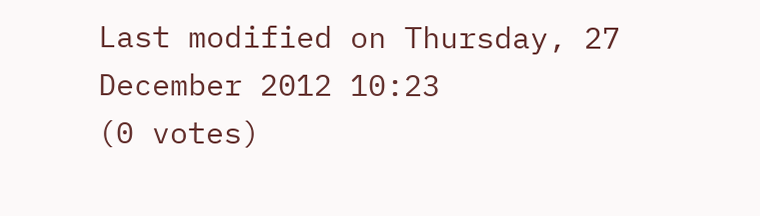Last modified on Thursday, 27 December 2012 10:23
(0 votes)